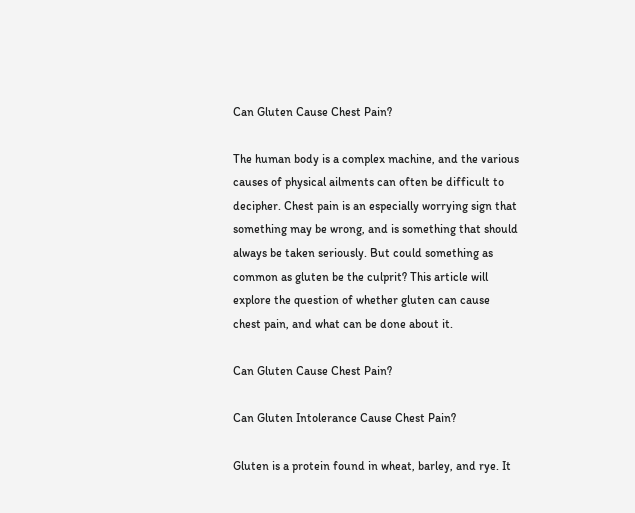Can Gluten Cause Chest Pain?

The human body is a complex machine, and the various causes of physical ailments can often be difficult to decipher. Chest pain is an especially worrying sign that something may be wrong, and is something that should always be taken seriously. But could something as common as gluten be the culprit? This article will explore the question of whether gluten can cause chest pain, and what can be done about it.

Can Gluten Cause Chest Pain?

Can Gluten Intolerance Cause Chest Pain?

Gluten is a protein found in wheat, barley, and rye. It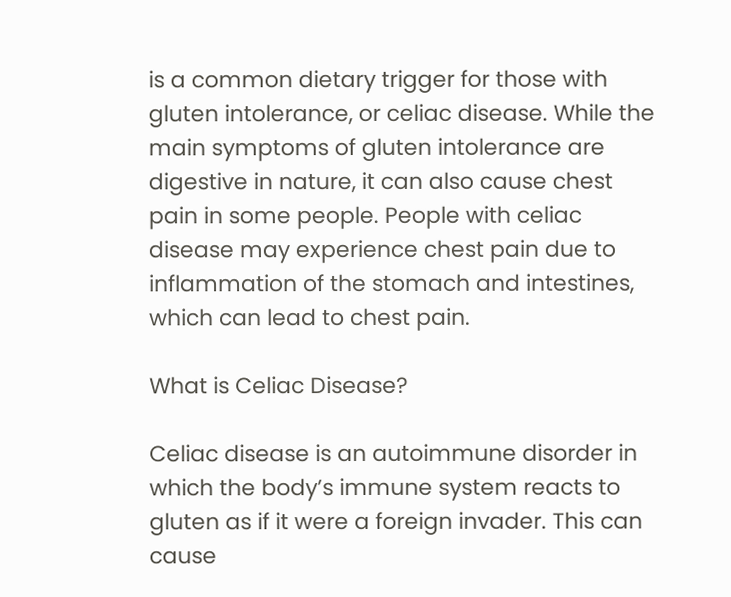is a common dietary trigger for those with gluten intolerance, or celiac disease. While the main symptoms of gluten intolerance are digestive in nature, it can also cause chest pain in some people. People with celiac disease may experience chest pain due to inflammation of the stomach and intestines, which can lead to chest pain.

What is Celiac Disease?

Celiac disease is an autoimmune disorder in which the body’s immune system reacts to gluten as if it were a foreign invader. This can cause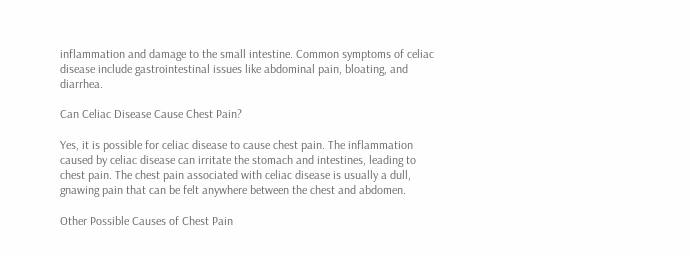inflammation and damage to the small intestine. Common symptoms of celiac disease include gastrointestinal issues like abdominal pain, bloating, and diarrhea.

Can Celiac Disease Cause Chest Pain?

Yes, it is possible for celiac disease to cause chest pain. The inflammation caused by celiac disease can irritate the stomach and intestines, leading to chest pain. The chest pain associated with celiac disease is usually a dull, gnawing pain that can be felt anywhere between the chest and abdomen.

Other Possible Causes of Chest Pain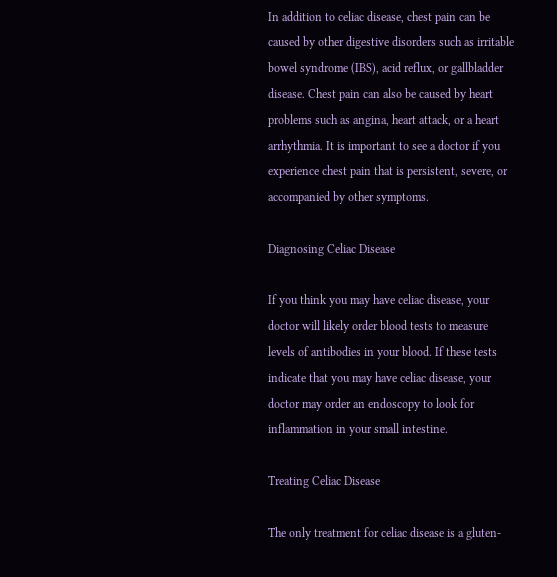In addition to celiac disease, chest pain can be caused by other digestive disorders such as irritable bowel syndrome (IBS), acid reflux, or gallbladder disease. Chest pain can also be caused by heart problems such as angina, heart attack, or a heart arrhythmia. It is important to see a doctor if you experience chest pain that is persistent, severe, or accompanied by other symptoms.

Diagnosing Celiac Disease

If you think you may have celiac disease, your doctor will likely order blood tests to measure levels of antibodies in your blood. If these tests indicate that you may have celiac disease, your doctor may order an endoscopy to look for inflammation in your small intestine.

Treating Celiac Disease

The only treatment for celiac disease is a gluten-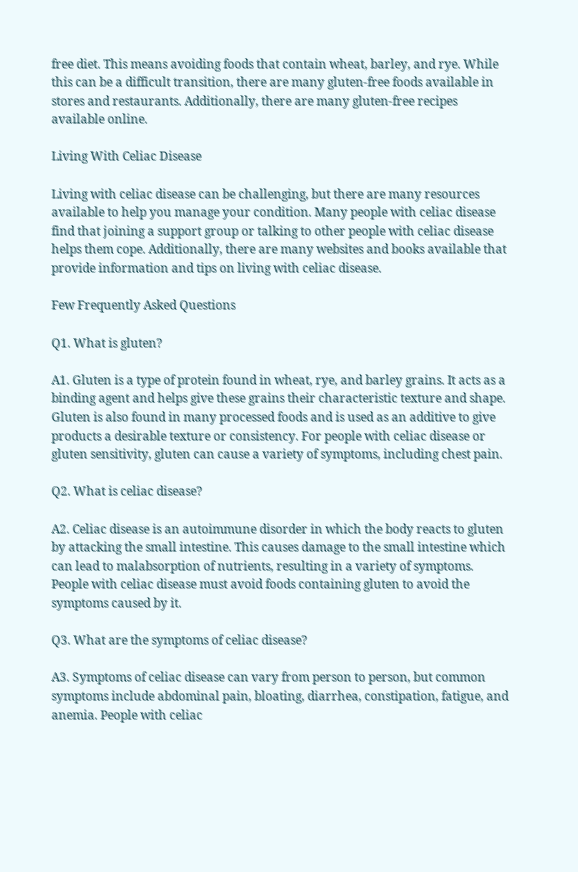free diet. This means avoiding foods that contain wheat, barley, and rye. While this can be a difficult transition, there are many gluten-free foods available in stores and restaurants. Additionally, there are many gluten-free recipes available online.

Living With Celiac Disease

Living with celiac disease can be challenging, but there are many resources available to help you manage your condition. Many people with celiac disease find that joining a support group or talking to other people with celiac disease helps them cope. Additionally, there are many websites and books available that provide information and tips on living with celiac disease.

Few Frequently Asked Questions

Q1. What is gluten?

A1. Gluten is a type of protein found in wheat, rye, and barley grains. It acts as a binding agent and helps give these grains their characteristic texture and shape. Gluten is also found in many processed foods and is used as an additive to give products a desirable texture or consistency. For people with celiac disease or gluten sensitivity, gluten can cause a variety of symptoms, including chest pain.

Q2. What is celiac disease?

A2. Celiac disease is an autoimmune disorder in which the body reacts to gluten by attacking the small intestine. This causes damage to the small intestine which can lead to malabsorption of nutrients, resulting in a variety of symptoms. People with celiac disease must avoid foods containing gluten to avoid the symptoms caused by it.

Q3. What are the symptoms of celiac disease?

A3. Symptoms of celiac disease can vary from person to person, but common symptoms include abdominal pain, bloating, diarrhea, constipation, fatigue, and anemia. People with celiac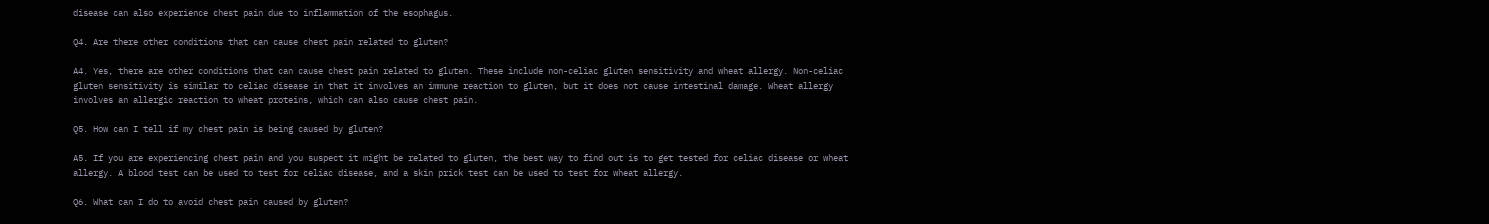disease can also experience chest pain due to inflammation of the esophagus.

Q4. Are there other conditions that can cause chest pain related to gluten?

A4. Yes, there are other conditions that can cause chest pain related to gluten. These include non-celiac gluten sensitivity and wheat allergy. Non-celiac gluten sensitivity is similar to celiac disease in that it involves an immune reaction to gluten, but it does not cause intestinal damage. Wheat allergy involves an allergic reaction to wheat proteins, which can also cause chest pain.

Q5. How can I tell if my chest pain is being caused by gluten?

A5. If you are experiencing chest pain and you suspect it might be related to gluten, the best way to find out is to get tested for celiac disease or wheat allergy. A blood test can be used to test for celiac disease, and a skin prick test can be used to test for wheat allergy.

Q6. What can I do to avoid chest pain caused by gluten?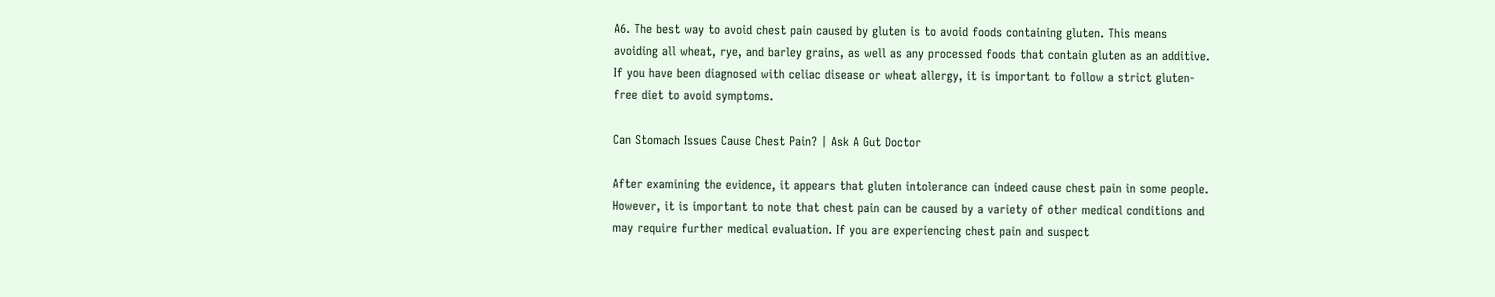A6. The best way to avoid chest pain caused by gluten is to avoid foods containing gluten. This means avoiding all wheat, rye, and barley grains, as well as any processed foods that contain gluten as an additive. If you have been diagnosed with celiac disease or wheat allergy, it is important to follow a strict gluten-free diet to avoid symptoms.

Can Stomach Issues Cause Chest Pain? | Ask A Gut Doctor

After examining the evidence, it appears that gluten intolerance can indeed cause chest pain in some people. However, it is important to note that chest pain can be caused by a variety of other medical conditions and may require further medical evaluation. If you are experiencing chest pain and suspect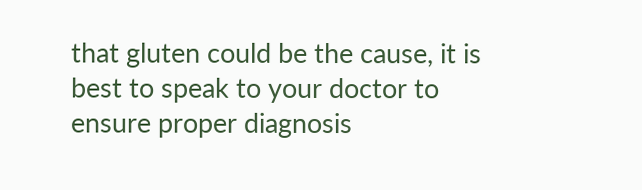that gluten could be the cause, it is best to speak to your doctor to ensure proper diagnosis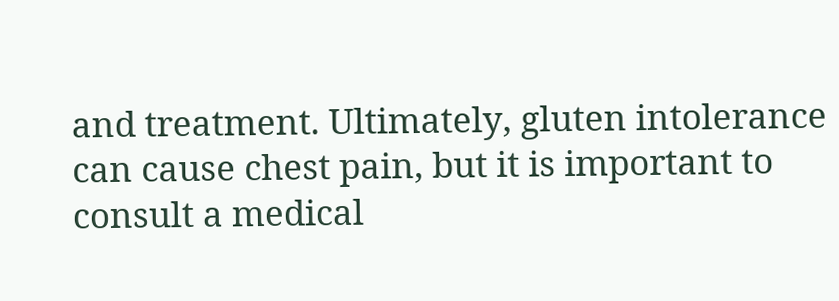and treatment. Ultimately, gluten intolerance can cause chest pain, but it is important to consult a medical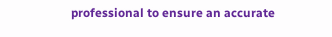professional to ensure an accurate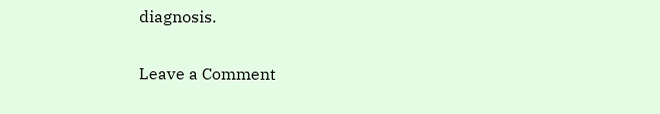diagnosis.

Leave a Comment